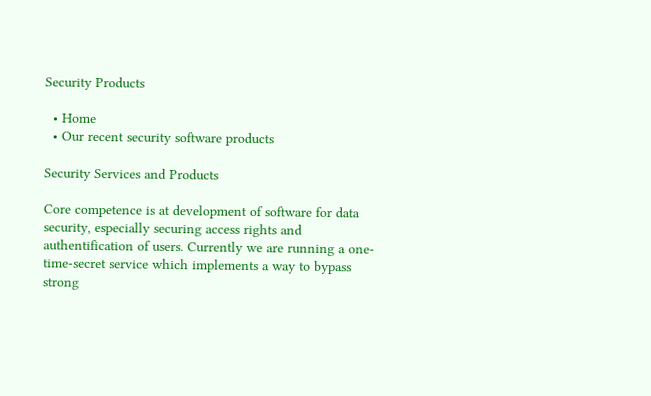Security Products

  • Home
  • Our recent security software products

Security Services and Products

Core competence is at development of software for data security, especially securing access rights and authentification of users. Currently we are running a one-time-secret service which implements a way to bypass strong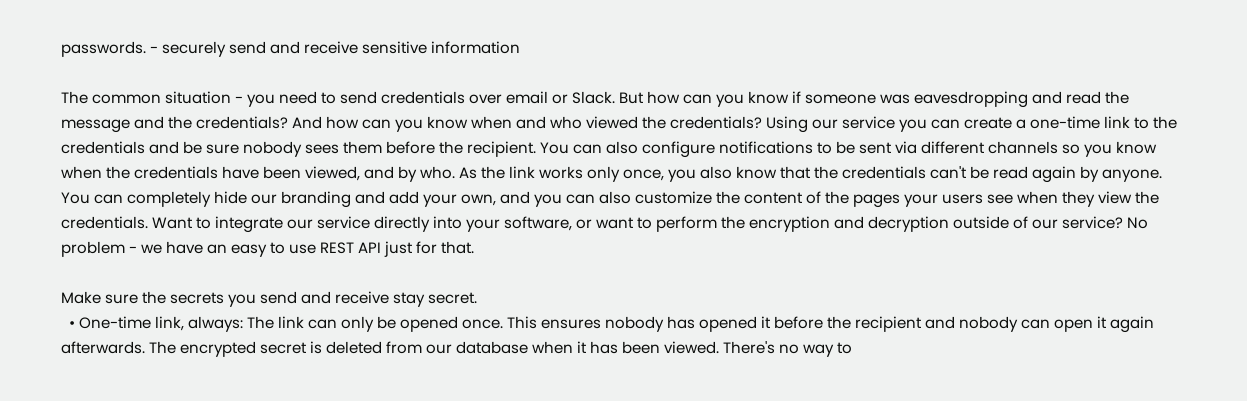passwords. - securely send and receive sensitive information

The common situation - you need to send credentials over email or Slack. But how can you know if someone was eavesdropping and read the message and the credentials? And how can you know when and who viewed the credentials? Using our service you can create a one-time link to the credentials and be sure nobody sees them before the recipient. You can also configure notifications to be sent via different channels so you know when the credentials have been viewed, and by who. As the link works only once, you also know that the credentials can't be read again by anyone. You can completely hide our branding and add your own, and you can also customize the content of the pages your users see when they view the credentials. Want to integrate our service directly into your software, or want to perform the encryption and decryption outside of our service? No problem - we have an easy to use REST API just for that.

Make sure the secrets you send and receive stay secret.
  • One-time link, always: The link can only be opened once. This ensures nobody has opened it before the recipient and nobody can open it again afterwards. The encrypted secret is deleted from our database when it has been viewed. There's no way to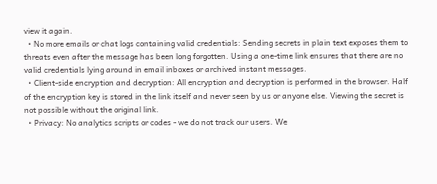view it again.
  • No more emails or chat logs containing valid credentials: Sending secrets in plain text exposes them to threats even after the message has been long forgotten. Using a one-time link ensures that there are no valid credentials lying around in email inboxes or archived instant messages.
  • Client-side encryption and decryption: All encryption and decryption is performed in the browser. Half of the encryption key is stored in the link itself and never seen by us or anyone else. Viewing the secret is not possible without the original link.
  • Privacy: No analytics scripts or codes - we do not track our users. We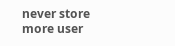never store more user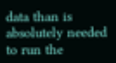data than is absolutely needed to run the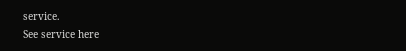service.
See service here